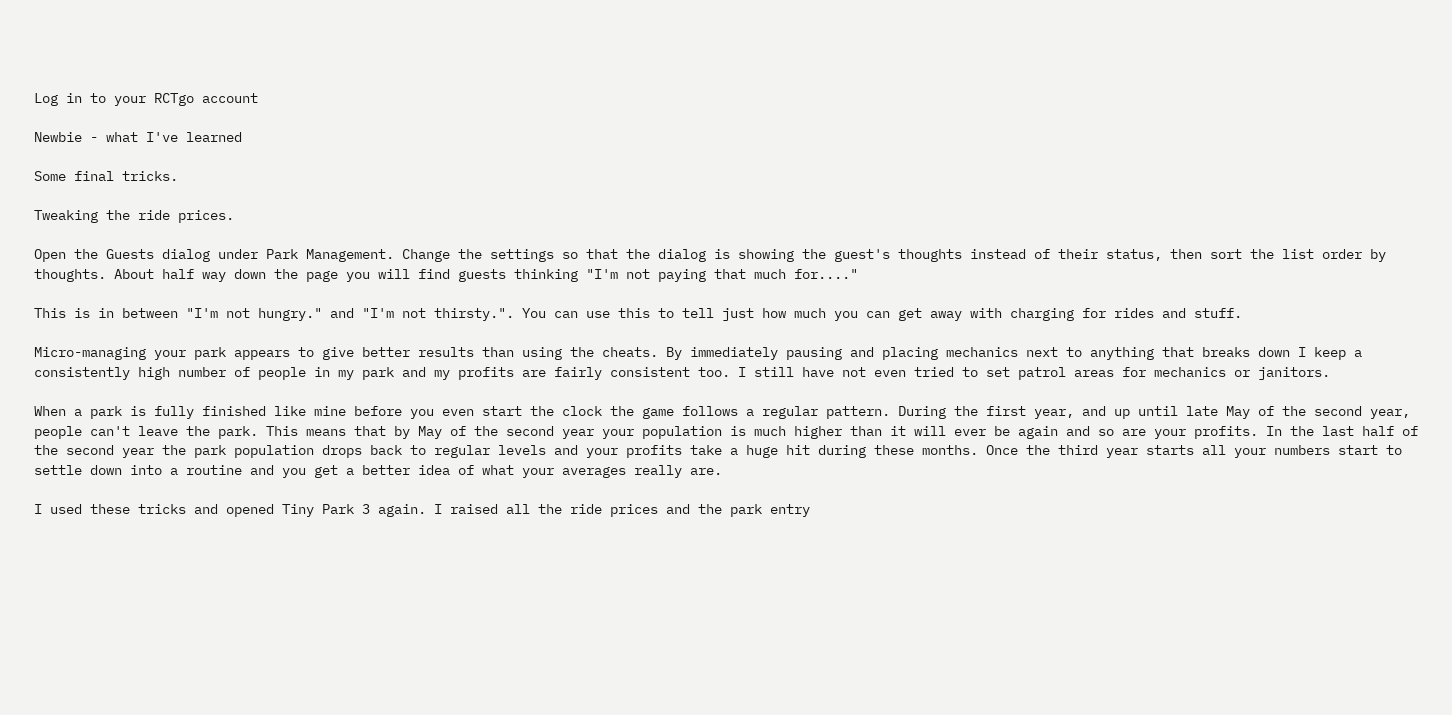Log in to your RCTgo account

Newbie - what I've learned

Some final tricks.

Tweaking the ride prices.

Open the Guests dialog under Park Management. Change the settings so that the dialog is showing the guest's thoughts instead of their status, then sort the list order by thoughts. About half way down the page you will find guests thinking "I'm not paying that much for...."

This is in between "I'm not hungry." and "I'm not thirsty.". You can use this to tell just how much you can get away with charging for rides and stuff.

Micro-managing your park appears to give better results than using the cheats. By immediately pausing and placing mechanics next to anything that breaks down I keep a consistently high number of people in my park and my profits are fairly consistent too. I still have not even tried to set patrol areas for mechanics or janitors.

When a park is fully finished like mine before you even start the clock the game follows a regular pattern. During the first year, and up until late May of the second year, people can't leave the park. This means that by May of the second year your population is much higher than it will ever be again and so are your profits. In the last half of the second year the park population drops back to regular levels and your profits take a huge hit during these months. Once the third year starts all your numbers start to settle down into a routine and you get a better idea of what your averages really are.

I used these tricks and opened Tiny Park 3 again. I raised all the ride prices and the park entry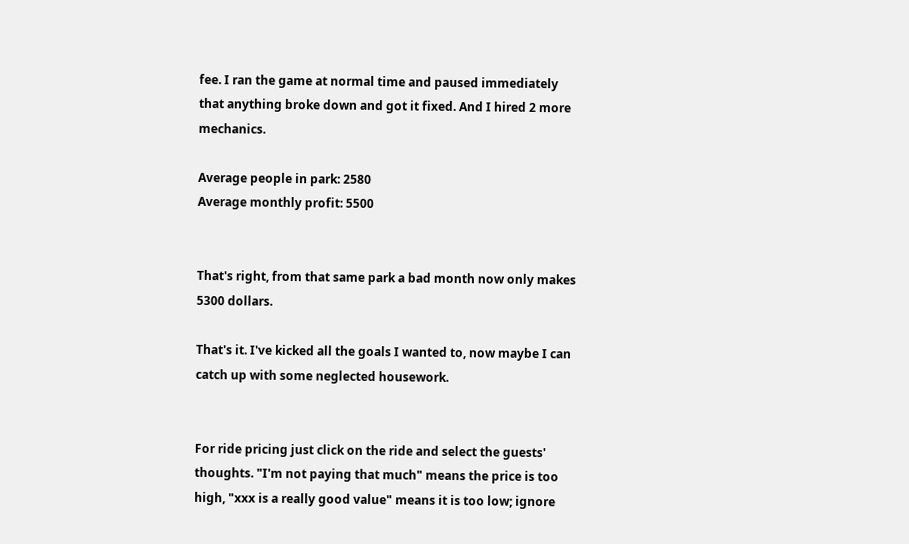fee. I ran the game at normal time and paused immediately that anything broke down and got it fixed. And I hired 2 more mechanics.

Average people in park: 2580
Average monthly profit: 5500


That's right, from that same park a bad month now only makes 5300 dollars.

That's it. I've kicked all the goals I wanted to, now maybe I can catch up with some neglected housework.


For ride pricing just click on the ride and select the guests' thoughts. "I'm not paying that much" means the price is too high, "xxx is a really good value" means it is too low; ignore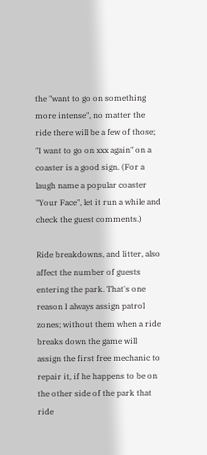the "want to go on something more intense", no matter the ride there will be a few of those; "I want to go on xxx again" on a coaster is a good sign. (For a laugh name a popular coaster "Your Face", let it run a while and check the guest comments.)

Ride breakdowns, and litter, also affect the number of guests entering the park. That's one reason I always assign patrol zones; without them when a ride breaks down the game will assign the first free mechanic to repair it, if he happens to be on the other side of the park that ride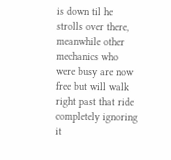is down til he strolls over there, meanwhile other mechanics who were busy are now free but will walk right past that ride completely ignoring it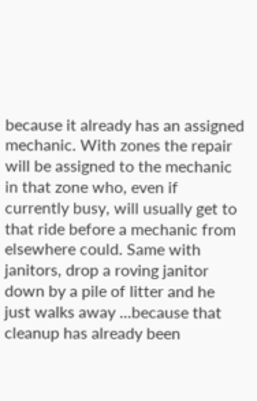because it already has an assigned mechanic. With zones the repair will be assigned to the mechanic in that zone who, even if currently busy, will usually get to that ride before a mechanic from elsewhere could. Same with janitors, drop a roving janitor down by a pile of litter and he just walks away ...because that cleanup has already been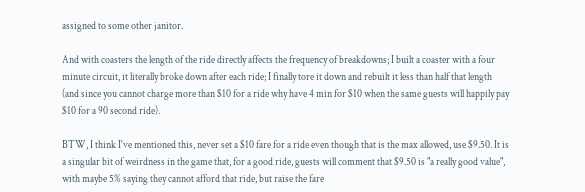assigned to some other janitor.

And with coasters the length of the ride directly affects the frequency of breakdowns; I built a coaster with a four minute circuit, it literally broke down after each ride; I finally tore it down and rebuilt it less than half that length (and since you cannot charge more than $10 for a ride why have 4 min for $10 when the same guests will happily pay $10 for a 90 second ride).

BTW, I think I've mentioned this, never set a $10 fare for a ride even though that is the max allowed, use $9.50. It is a singular bit of weirdness in the game that, for a good ride, guests will comment that $9.50 is "a really good value", with maybe 5% saying they cannot afford that ride, but raise the fare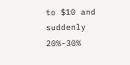to $10 and suddenly 20%-30%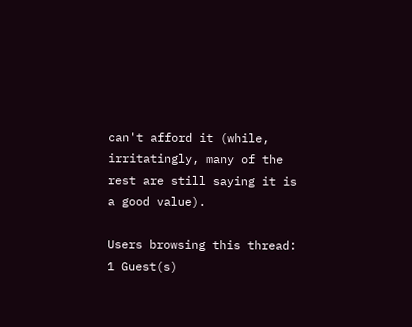can't afford it (while, irritatingly, many of the rest are still saying it is a good value).

Users browsing this thread: 1 Guest(s)